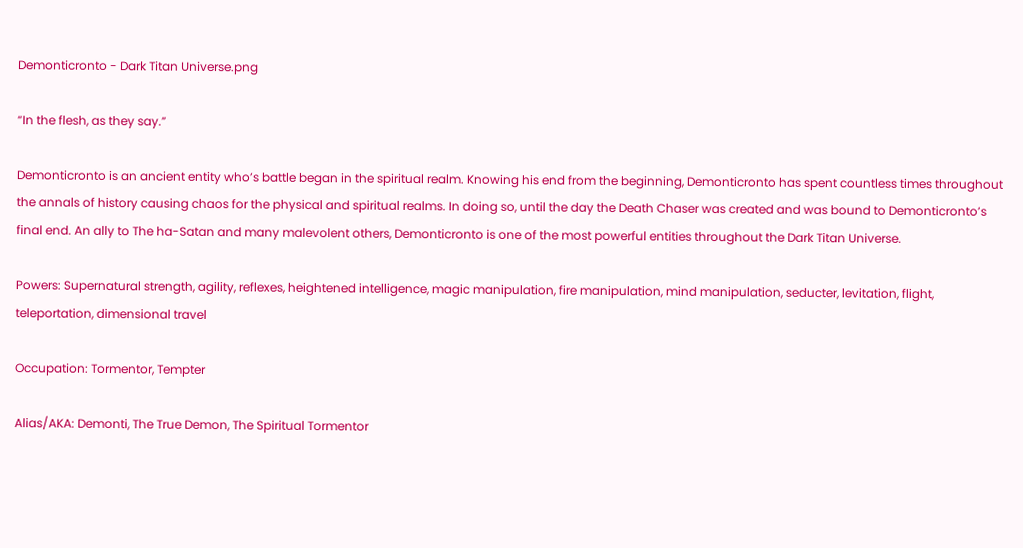Demonticronto - Dark Titan Universe.png

“In the flesh, as they say.”

Demonticronto is an ancient entity who’s battle began in the spiritual realm. Knowing his end from the beginning, Demonticronto has spent countless times throughout the annals of history causing chaos for the physical and spiritual realms. In doing so, until the day the Death Chaser was created and was bound to Demonticronto’s final end. An ally to The ha-Satan and many malevolent others, Demonticronto is one of the most powerful entities throughout the Dark Titan Universe.

Powers: Supernatural strength, agility, reflexes, heightened intelligence, magic manipulation, fire manipulation, mind manipulation, seducter, levitation, flight, teleportation, dimensional travel

Occupation: Tormentor, Tempter

Alias/AKA: Demonti, The True Demon, The Spiritual Tormentor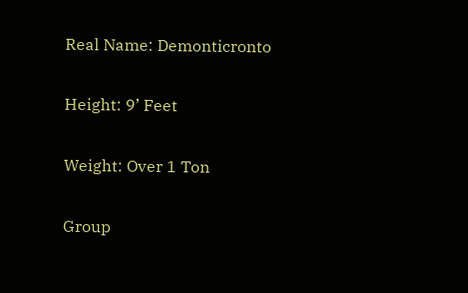Real Name: Demonticronto

Height: 9’ Feet

Weight: Over 1 Ton

Group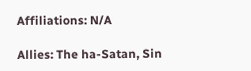Affiliations: N/A

Allies: The ha-Satan, Sin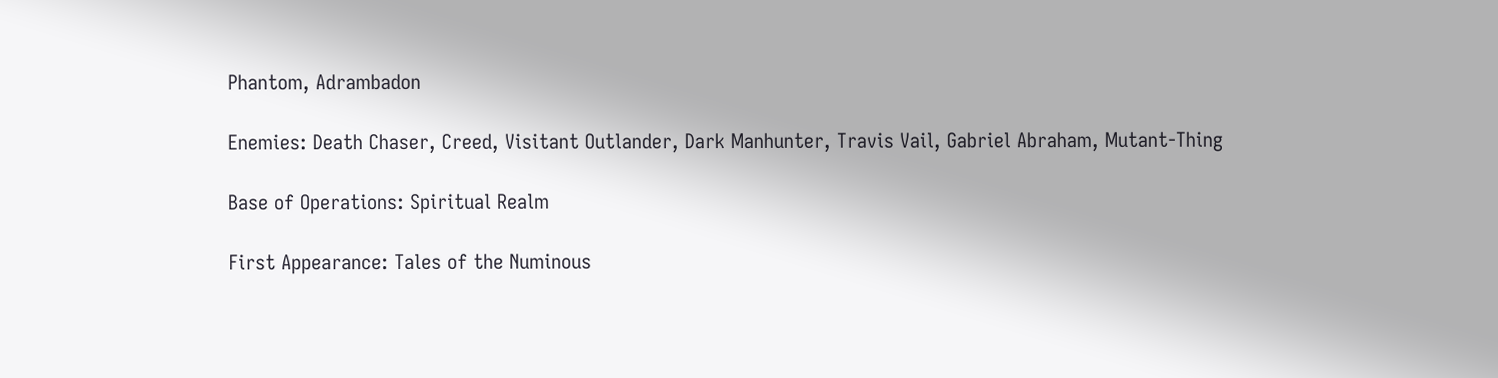Phantom, Adrambadon

Enemies: Death Chaser, Creed, Visitant Outlander, Dark Manhunter, Travis Vail, Gabriel Abraham, Mutant-Thing

Base of Operations: Spiritual Realm

First Appearance: Tales of the Numinous